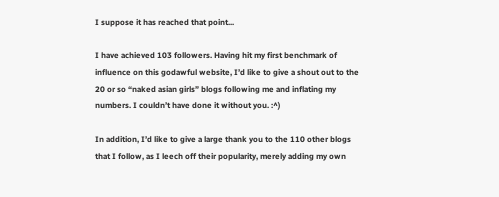I suppose it has reached that point...

I have achieved 103 followers. Having hit my first benchmark of influence on this godawful website, I’d like to give a shout out to the 20 or so “naked asian girls” blogs following me and inflating my numbers. I couldn’t have done it without you. :^)

In addition, I’d like to give a large thank you to the 110 other blogs that I follow, as I leech off their popularity, merely adding my own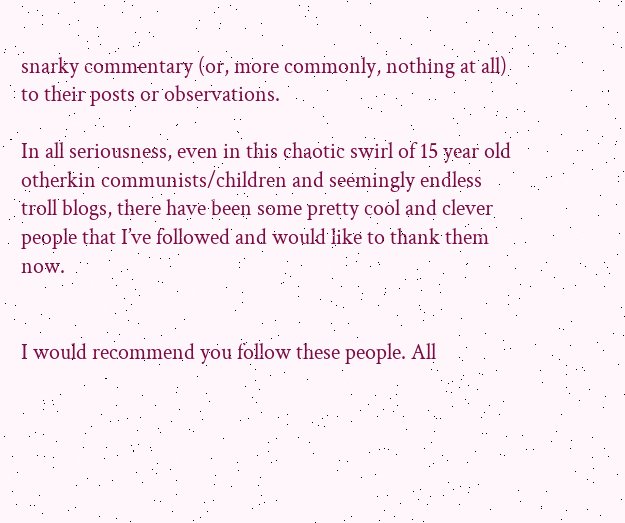snarky commentary (or, more commonly, nothing at all) to their posts or observations.

In all seriousness, even in this chaotic swirl of 15 year old otherkin communists/children and seemingly endless troll blogs, there have been some pretty cool and clever people that I’ve followed and would like to thank them now.


I would recommend you follow these people. All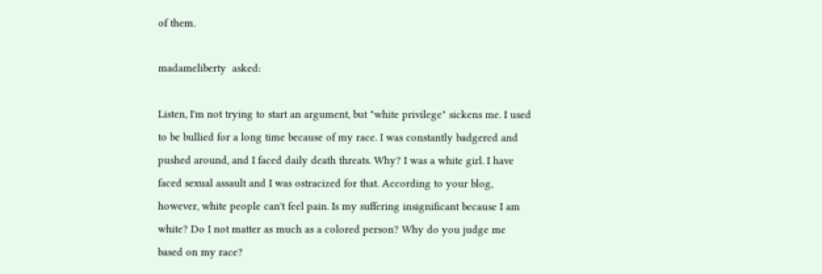of them.

madameliberty  asked:

Listen, I'm not trying to start an argument, but "white privilege" sickens me. I used to be bullied for a long time because of my race. I was constantly badgered and pushed around, and I faced daily death threats. Why? I was a white girl. I have faced sexual assault and I was ostracized for that. According to your blog, however, white people can't feel pain. Is my suffering insignificant because I am white? Do I not matter as much as a colored person? Why do you judge me based on my race?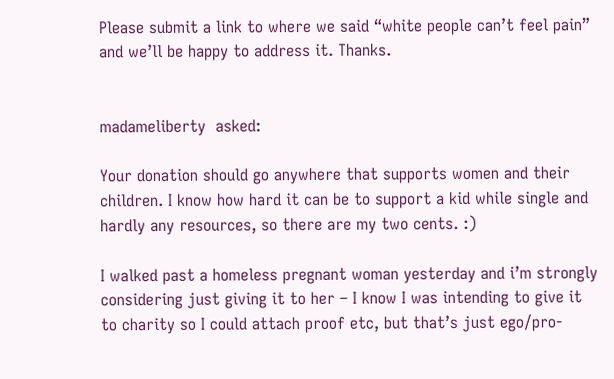Please submit a link to where we said “white people can’t feel pain” and we’ll be happy to address it. Thanks.


madameliberty  asked:

Your donation should go anywhere that supports women and their children. I know how hard it can be to support a kid while single and hardly any resources, so there are my two cents. :)

I walked past a homeless pregnant woman yesterday and i’m strongly considering just giving it to her – I know I was intending to give it to charity so I could attach proof etc, but that’s just ego/pro-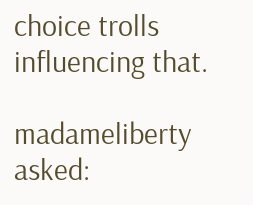choice trolls influencing that.

madameliberty  asked: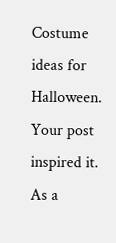Costume ideas for Halloween. Your post inspired it. As a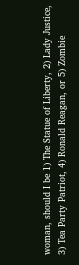woman, should I be 1) The Statue of Liberty, 2) Lady Justice, 3) Tea Party Patriot, 4) Ronald Reagan, or 5) Zombie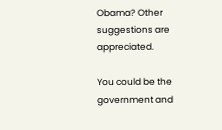Obama? Other suggestions are appreciated.

You could be the government and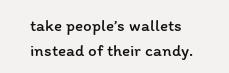take people’s wallets instead of their candy.